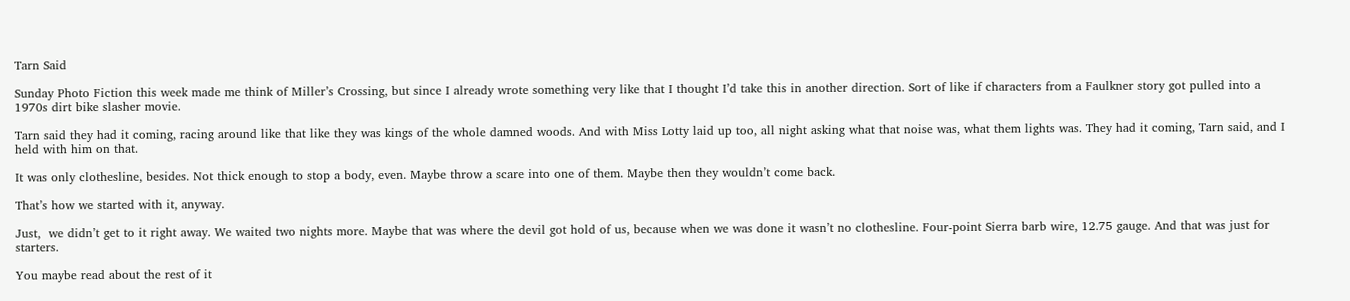Tarn Said

Sunday Photo Fiction this week made me think of Miller’s Crossing, but since I already wrote something very like that I thought I’d take this in another direction. Sort of like if characters from a Faulkner story got pulled into a 1970s dirt bike slasher movie.

Tarn said they had it coming, racing around like that like they was kings of the whole damned woods. And with Miss Lotty laid up too, all night asking what that noise was, what them lights was. They had it coming, Tarn said, and I held with him on that.

It was only clothesline, besides. Not thick enough to stop a body, even. Maybe throw a scare into one of them. Maybe then they wouldn’t come back.

That’s how we started with it, anyway.

Just,  we didn’t get to it right away. We waited two nights more. Maybe that was where the devil got hold of us, because when we was done it wasn’t no clothesline. Four-point Sierra barb wire, 12.75 gauge. And that was just for starters.

You maybe read about the rest of it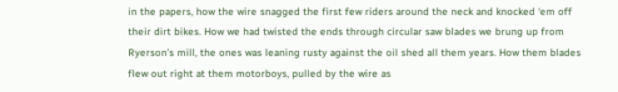in the papers, how the wire snagged the first few riders around the neck and knocked ‘em off their dirt bikes. How we had twisted the ends through circular saw blades we brung up from Ryerson’s mill, the ones was leaning rusty against the oil shed all them years. How them blades flew out right at them motorboys, pulled by the wire as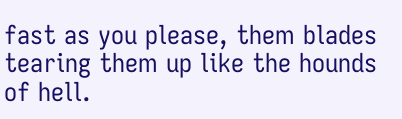fast as you please, them blades tearing them up like the hounds of hell.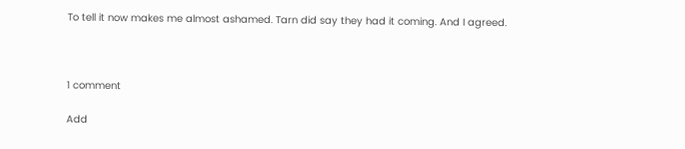To tell it now makes me almost ashamed. Tarn did say they had it coming. And I agreed.



1 comment

Add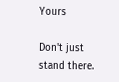Yours

Don't just stand there.